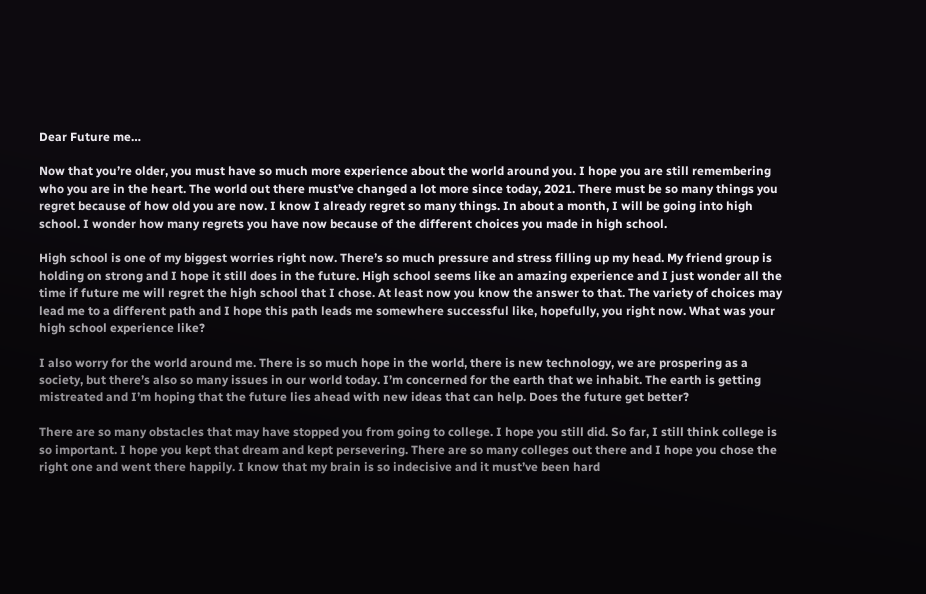Dear Future me…

Now that you’re older, you must have so much more experience about the world around you. I hope you are still remembering who you are in the heart. The world out there must’ve changed a lot more since today, 2021. There must be so many things you regret because of how old you are now. I know I already regret so many things. In about a month, I will be going into high school. I wonder how many regrets you have now because of the different choices you made in high school.

High school is one of my biggest worries right now. There’s so much pressure and stress filling up my head. My friend group is holding on strong and I hope it still does in the future. High school seems like an amazing experience and I just wonder all the time if future me will regret the high school that I chose. At least now you know the answer to that. The variety of choices may lead me to a different path and I hope this path leads me somewhere successful like, hopefully, you right now. What was your high school experience like?

I also worry for the world around me. There is so much hope in the world, there is new technology, we are prospering as a society, but there’s also so many issues in our world today. I’m concerned for the earth that we inhabit. The earth is getting mistreated and I’m hoping that the future lies ahead with new ideas that can help. Does the future get better?

There are so many obstacles that may have stopped you from going to college. I hope you still did. So far, I still think college is so important. I hope you kept that dream and kept persevering. There are so many colleges out there and I hope you chose the right one and went there happily. I know that my brain is so indecisive and it must’ve been hard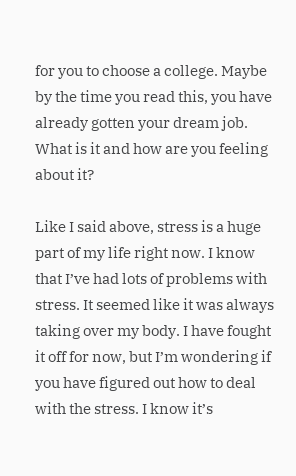for you to choose a college. Maybe by the time you read this, you have already gotten your dream job. What is it and how are you feeling about it?

Like I said above, stress is a huge part of my life right now. I know that I’ve had lots of problems with stress. It seemed like it was always taking over my body. I have fought it off for now, but I’m wondering if you have figured out how to deal with the stress. I know it’s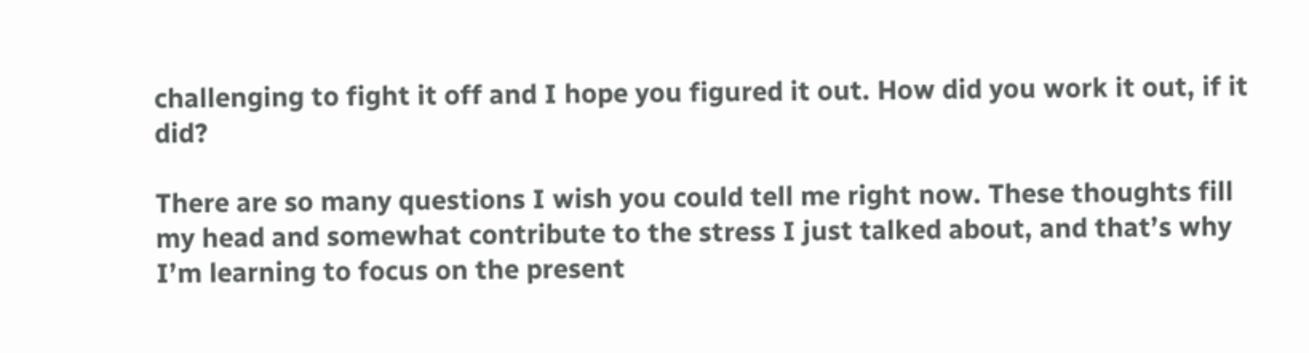challenging to fight it off and I hope you figured it out. How did you work it out, if it did?

There are so many questions I wish you could tell me right now. These thoughts fill my head and somewhat contribute to the stress I just talked about, and that’s why I’m learning to focus on the present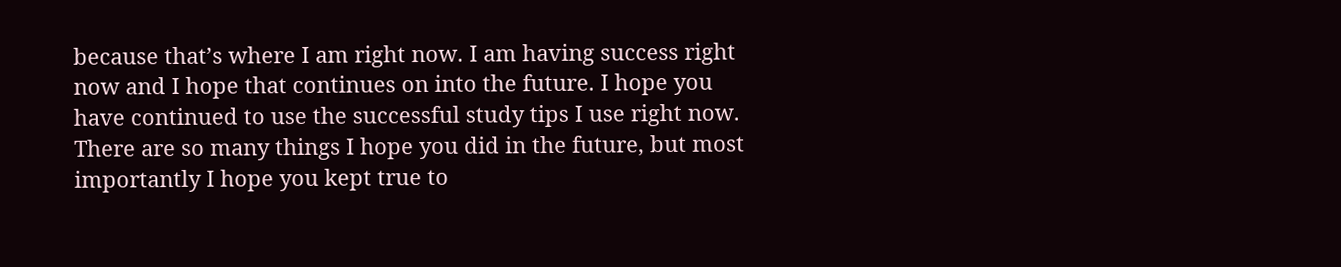because that’s where I am right now. I am having success right now and I hope that continues on into the future. I hope you have continued to use the successful study tips I use right now. There are so many things I hope you did in the future, but most importantly I hope you kept true to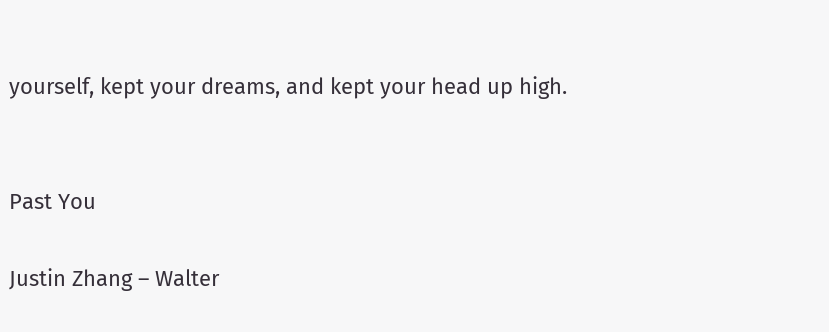yourself, kept your dreams, and kept your head up high.


Past You

Justin Zhang – Walter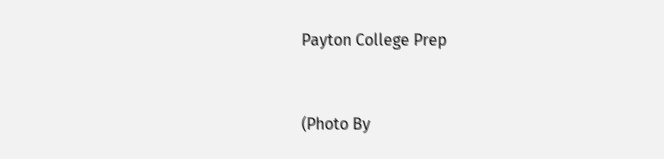Payton College Prep


(Photo By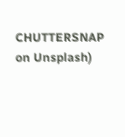CHUTTERSNAP on Unsplash)